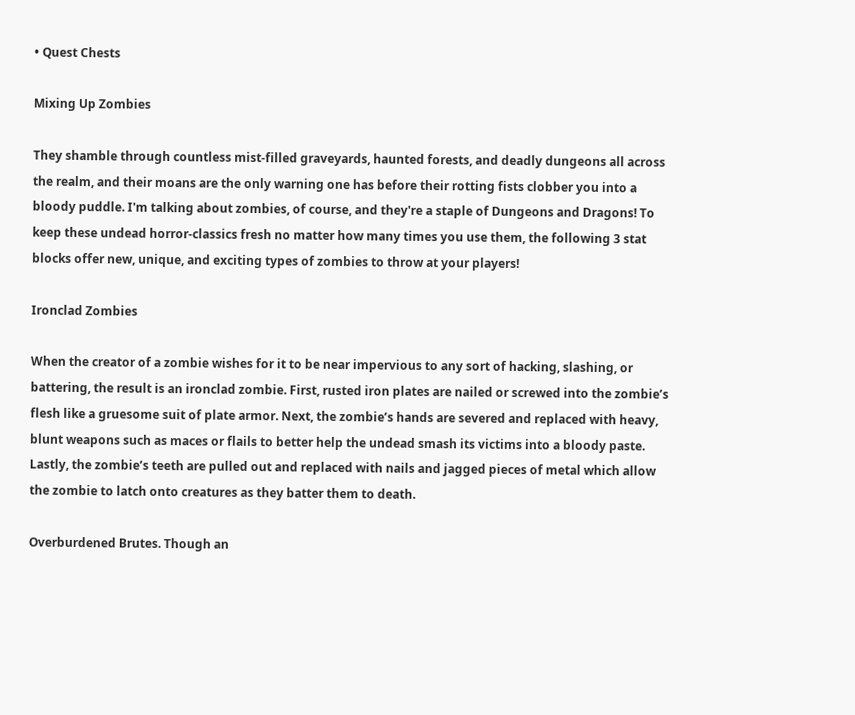• Quest Chests

Mixing Up Zombies

They shamble through countless mist-filled graveyards, haunted forests, and deadly dungeons all across the realm, and their moans are the only warning one has before their rotting fists clobber you into a bloody puddle. I'm talking about zombies, of course, and they're a staple of Dungeons and Dragons! To keep these undead horror-classics fresh no matter how many times you use them, the following 3 stat blocks offer new, unique, and exciting types of zombies to throw at your players!

Ironclad Zombies

When the creator of a zombie wishes for it to be near impervious to any sort of hacking, slashing, or battering, the result is an ironclad zombie. First, rusted iron plates are nailed or screwed into the zombie’s flesh like a gruesome suit of plate armor. Next, the zombie’s hands are severed and replaced with heavy, blunt weapons such as maces or flails to better help the undead smash its victims into a bloody paste. Lastly, the zombie’s teeth are pulled out and replaced with nails and jagged pieces of metal which allow the zombie to latch onto creatures as they batter them to death.

Overburdened Brutes. Though an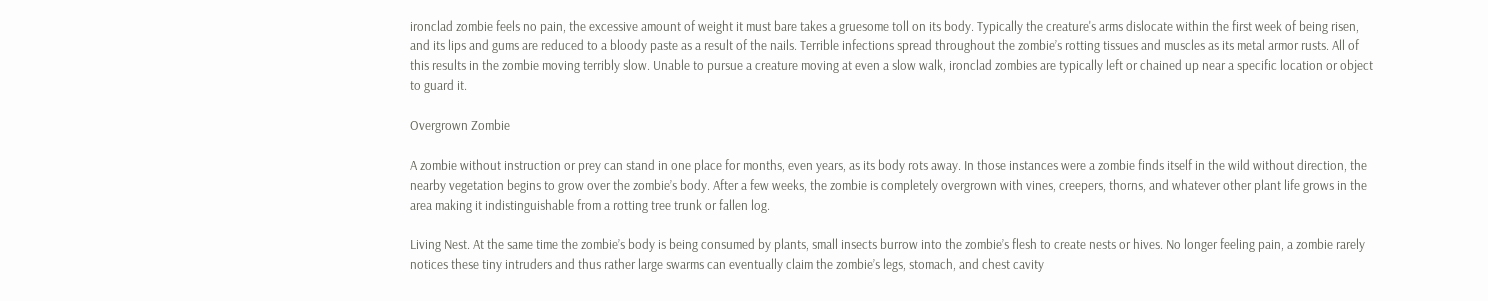ironclad zombie feels no pain, the excessive amount of weight it must bare takes a gruesome toll on its body. Typically the creature's arms dislocate within the first week of being risen, and its lips and gums are reduced to a bloody paste as a result of the nails. Terrible infections spread throughout the zombie’s rotting tissues and muscles as its metal armor rusts. All of this results in the zombie moving terribly slow. Unable to pursue a creature moving at even a slow walk, ironclad zombies are typically left or chained up near a specific location or object to guard it.

Overgrown Zombie

A zombie without instruction or prey can stand in one place for months, even years, as its body rots away. In those instances were a zombie finds itself in the wild without direction, the nearby vegetation begins to grow over the zombie’s body. After a few weeks, the zombie is completely overgrown with vines, creepers, thorns, and whatever other plant life grows in the area making it indistinguishable from a rotting tree trunk or fallen log.

Living Nest. At the same time the zombie’s body is being consumed by plants, small insects burrow into the zombie’s flesh to create nests or hives. No longer feeling pain, a zombie rarely notices these tiny intruders and thus rather large swarms can eventually claim the zombie’s legs, stomach, and chest cavity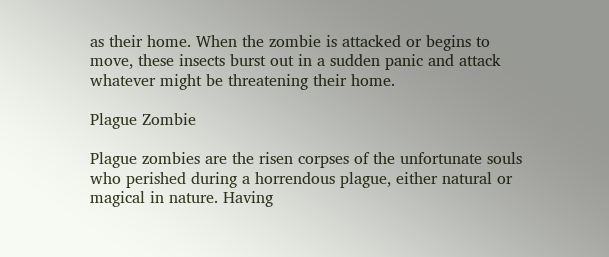as their home. When the zombie is attacked or begins to move, these insects burst out in a sudden panic and attack whatever might be threatening their home.

Plague Zombie

Plague zombies are the risen corpses of the unfortunate souls who perished during a horrendous plague, either natural or magical in nature. Having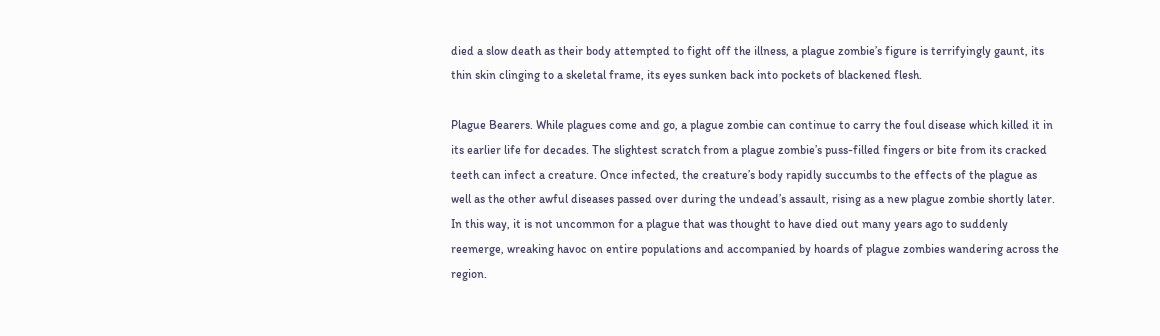died a slow death as their body attempted to fight off the illness, a plague zombie’s figure is terrifyingly gaunt, its thin skin clinging to a skeletal frame, its eyes sunken back into pockets of blackened flesh.

Plague Bearers. While plagues come and go, a plague zombie can continue to carry the foul disease which killed it in its earlier life for decades. The slightest scratch from a plague zombie’s puss-filled fingers or bite from its cracked teeth can infect a creature. Once infected, the creature’s body rapidly succumbs to the effects of the plague as well as the other awful diseases passed over during the undead’s assault, rising as a new plague zombie shortly later. In this way, it is not uncommon for a plague that was thought to have died out many years ago to suddenly reemerge, wreaking havoc on entire populations and accompanied by hoards of plague zombies wandering across the region.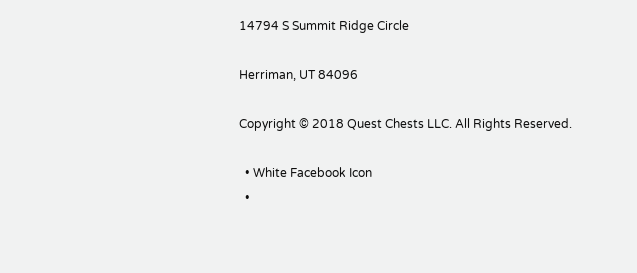14794 S Summit Ridge Circle

Herriman, UT 84096

Copyright © 2018 Quest Chests LLC. All Rights Reserved.

  • White Facebook Icon
  •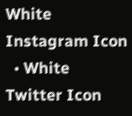White Instagram Icon
  • White Twitter Icon